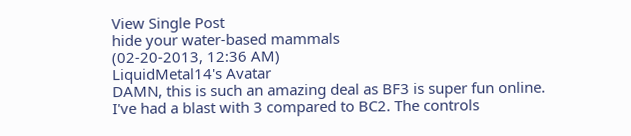View Single Post
hide your water-based mammals
(02-20-2013, 12:36 AM)
LiquidMetal14's Avatar
DAMN, this is such an amazing deal as BF3 is super fun online. I've had a blast with 3 compared to BC2. The controls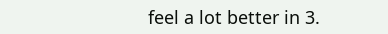feel a lot better in 3.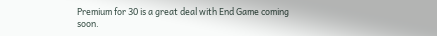Premium for 30 is a great deal with End Game coming soon.